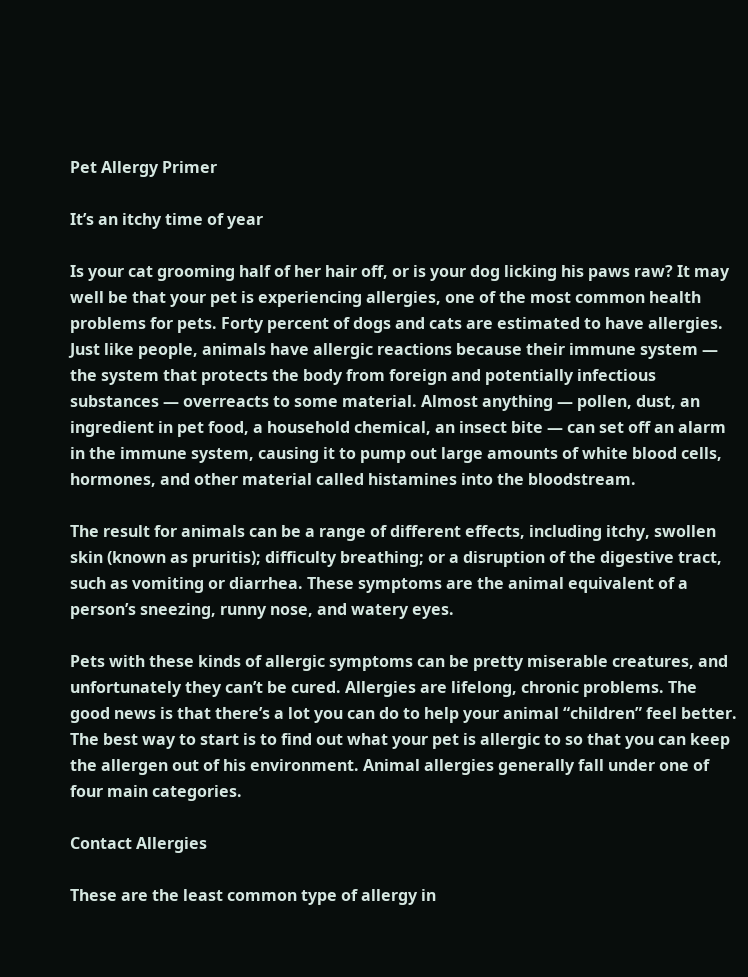Pet Allergy Primer

It’s an itchy time of year

Is your cat grooming half of her hair off, or is your dog licking his paws raw? It may well be that your pet is experiencing allergies, one of the most common health problems for pets. Forty percent of dogs and cats are estimated to have allergies. Just like people, animals have allergic reactions because their immune system — the system that protects the body from foreign and potentially infectious substances — overreacts to some material. Almost anything — pollen, dust, an ingredient in pet food, a household chemical, an insect bite — can set off an alarm in the immune system, causing it to pump out large amounts of white blood cells, hormones, and other material called histamines into the bloodstream.

The result for animals can be a range of different effects, including itchy, swollen skin (known as pruritis); difficulty breathing; or a disruption of the digestive tract, such as vomiting or diarrhea. These symptoms are the animal equivalent of a person’s sneezing, runny nose, and watery eyes.

Pets with these kinds of allergic symptoms can be pretty miserable creatures, and unfortunately they can’t be cured. Allergies are lifelong, chronic problems. The good news is that there’s a lot you can do to help your animal “children” feel better. The best way to start is to find out what your pet is allergic to so that you can keep the allergen out of his environment. Animal allergies generally fall under one of four main categories.

Contact Allergies

These are the least common type of allergy in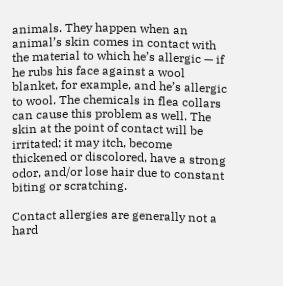animals. They happen when an animal’s skin comes in contact with the material to which he’s allergic — if he rubs his face against a wool blanket, for example, and he’s allergic to wool. The chemicals in flea collars can cause this problem as well. The skin at the point of contact will be irritated; it may itch, become thickened or discolored, have a strong odor, and/or lose hair due to constant biting or scratching.

Contact allergies are generally not a hard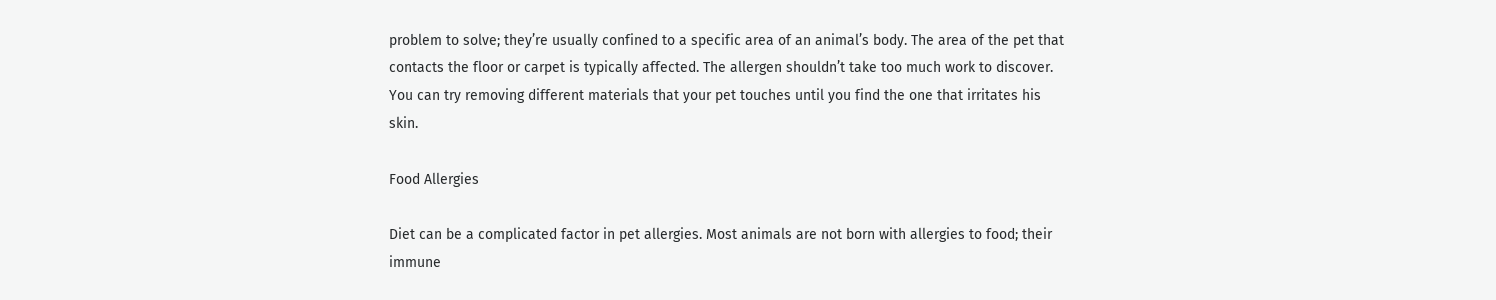problem to solve; they’re usually confined to a specific area of an animal’s body. The area of the pet that contacts the floor or carpet is typically affected. The allergen shouldn’t take too much work to discover. You can try removing different materials that your pet touches until you find the one that irritates his skin.

Food Allergies

Diet can be a complicated factor in pet allergies. Most animals are not born with allergies to food; their immune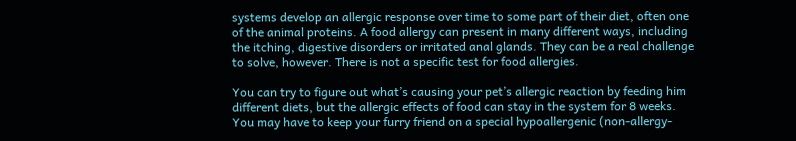systems develop an allergic response over time to some part of their diet, often one of the animal proteins. A food allergy can present in many different ways, including the itching, digestive disorders or irritated anal glands. They can be a real challenge to solve, however. There is not a specific test for food allergies.

You can try to figure out what’s causing your pet’s allergic reaction by feeding him different diets, but the allergic effects of food can stay in the system for 8 weeks. You may have to keep your furry friend on a special hypoallergenic (non-allergy-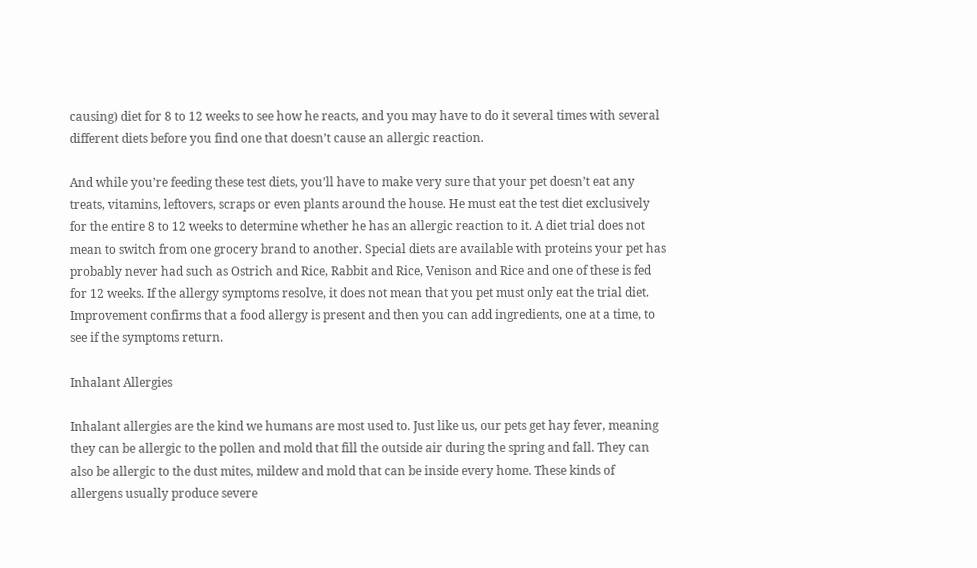causing) diet for 8 to 12 weeks to see how he reacts, and you may have to do it several times with several different diets before you find one that doesn’t cause an allergic reaction.

And while you’re feeding these test diets, you’ll have to make very sure that your pet doesn’t eat any treats, vitamins, leftovers, scraps or even plants around the house. He must eat the test diet exclusively for the entire 8 to 12 weeks to determine whether he has an allergic reaction to it. A diet trial does not mean to switch from one grocery brand to another. Special diets are available with proteins your pet has probably never had such as Ostrich and Rice, Rabbit and Rice, Venison and Rice and one of these is fed for 12 weeks. If the allergy symptoms resolve, it does not mean that you pet must only eat the trial diet. Improvement confirms that a food allergy is present and then you can add ingredients, one at a time, to see if the symptoms return.

Inhalant Allergies

Inhalant allergies are the kind we humans are most used to. Just like us, our pets get hay fever, meaning they can be allergic to the pollen and mold that fill the outside air during the spring and fall. They can also be allergic to the dust mites, mildew and mold that can be inside every home. These kinds of allergens usually produce severe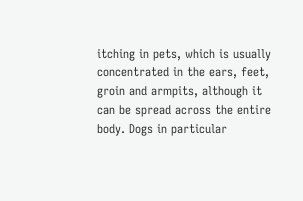itching in pets, which is usually concentrated in the ears, feet, groin and armpits, although it can be spread across the entire body. Dogs in particular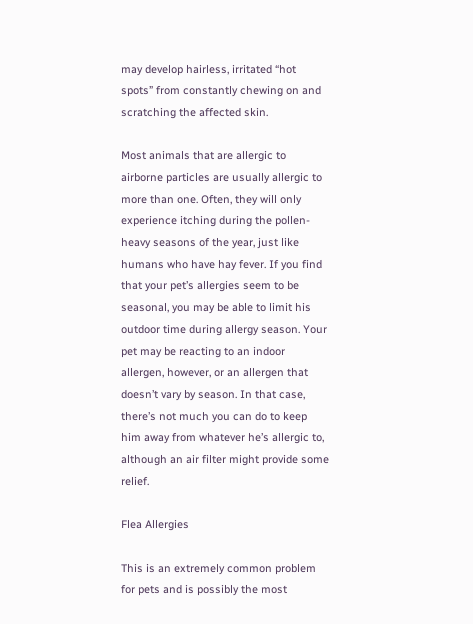may develop hairless, irritated “hot spots” from constantly chewing on and scratching the affected skin.

Most animals that are allergic to airborne particles are usually allergic to more than one. Often, they will only experience itching during the pollen-heavy seasons of the year, just like humans who have hay fever. If you find that your pet’s allergies seem to be seasonal, you may be able to limit his outdoor time during allergy season. Your pet may be reacting to an indoor allergen, however, or an allergen that doesn’t vary by season. In that case, there’s not much you can do to keep him away from whatever he’s allergic to, although an air filter might provide some relief.

Flea Allergies

This is an extremely common problem for pets and is possibly the most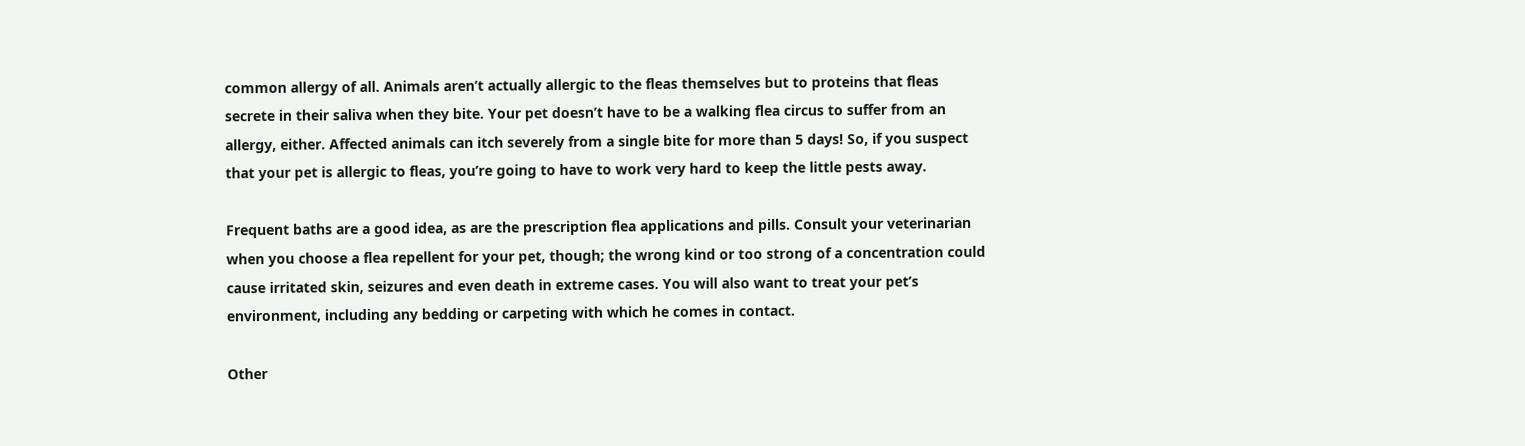common allergy of all. Animals aren’t actually allergic to the fleas themselves but to proteins that fleas secrete in their saliva when they bite. Your pet doesn’t have to be a walking flea circus to suffer from an allergy, either. Affected animals can itch severely from a single bite for more than 5 days! So, if you suspect that your pet is allergic to fleas, you’re going to have to work very hard to keep the little pests away.

Frequent baths are a good idea, as are the prescription flea applications and pills. Consult your veterinarian when you choose a flea repellent for your pet, though; the wrong kind or too strong of a concentration could cause irritated skin, seizures and even death in extreme cases. You will also want to treat your pet’s environment, including any bedding or carpeting with which he comes in contact.

Other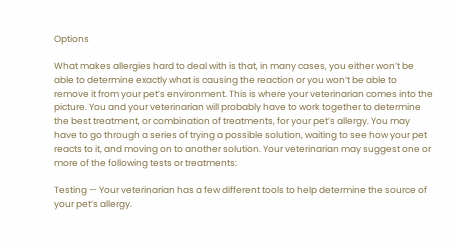Options

What makes allergies hard to deal with is that, in many cases, you either won’t be able to determine exactly what is causing the reaction or you won’t be able to remove it from your pet’s environment. This is where your veterinarian comes into the picture. You and your veterinarian will probably have to work together to determine the best treatment, or combination of treatments, for your pet’s allergy. You may have to go through a series of trying a possible solution, waiting to see how your pet reacts to it, and moving on to another solution. Your veterinarian may suggest one or more of the following tests or treatments:

Testing — Your veterinarian has a few different tools to help determine the source of your pet’s allergy.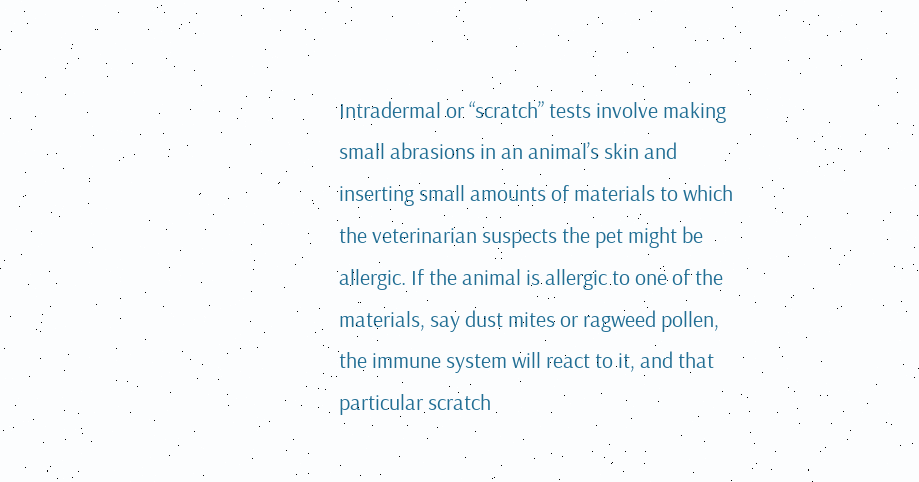Intradermal or “scratch” tests involve making small abrasions in an animal’s skin and inserting small amounts of materials to which the veterinarian suspects the pet might be allergic. If the animal is allergic to one of the materials, say dust mites or ragweed pollen, the immune system will react to it, and that particular scratch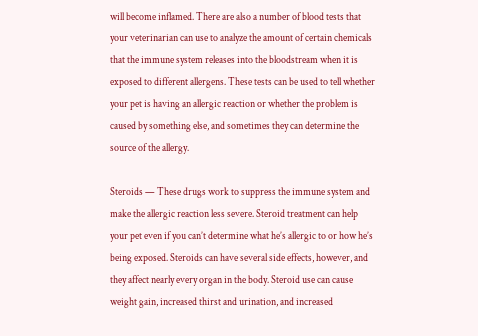will become inflamed. There are also a number of blood tests that your veterinarian can use to analyze the amount of certain chemicals that the immune system releases into the bloodstream when it is exposed to different allergens. These tests can be used to tell whether your pet is having an allergic reaction or whether the problem is caused by something else, and sometimes they can determine the source of the allergy.

Steroids — These drugs work to suppress the immune system and make the allergic reaction less severe. Steroid treatment can help your pet even if you can’t determine what he’s allergic to or how he’s being exposed. Steroids can have several side effects, however, and they affect nearly every organ in the body. Steroid use can cause weight gain, increased thirst and urination, and increased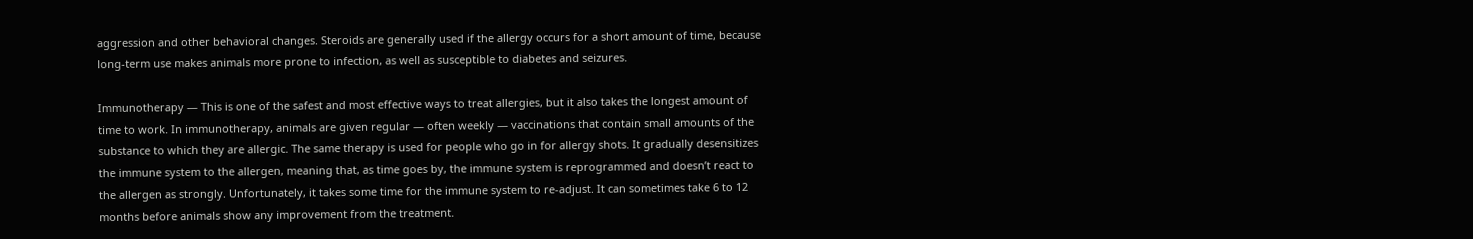aggression and other behavioral changes. Steroids are generally used if the allergy occurs for a short amount of time, because long-term use makes animals more prone to infection, as well as susceptible to diabetes and seizures.

Immunotherapy — This is one of the safest and most effective ways to treat allergies, but it also takes the longest amount of time to work. In immunotherapy, animals are given regular — often weekly — vaccinations that contain small amounts of the substance to which they are allergic. The same therapy is used for people who go in for allergy shots. It gradually desensitizes the immune system to the allergen, meaning that, as time goes by, the immune system is reprogrammed and doesn’t react to the allergen as strongly. Unfortunately, it takes some time for the immune system to re-adjust. It can sometimes take 6 to 12 months before animals show any improvement from the treatment.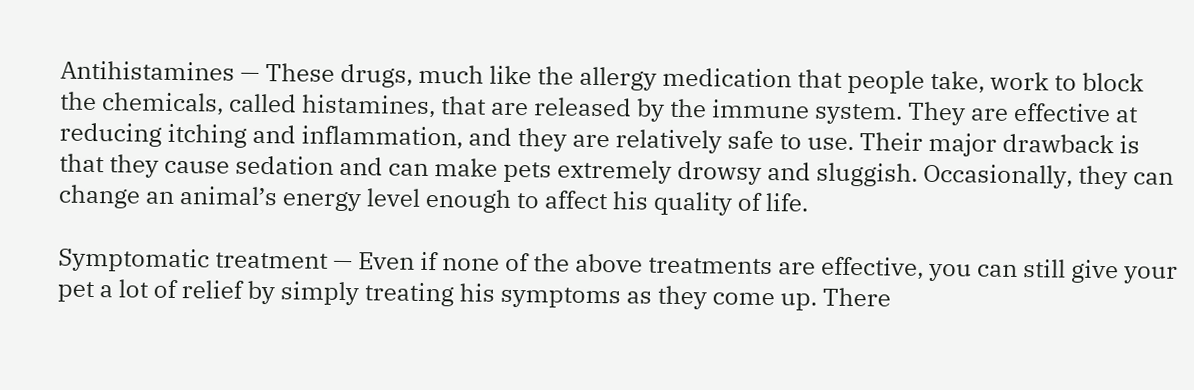Antihistamines — These drugs, much like the allergy medication that people take, work to block the chemicals, called histamines, that are released by the immune system. They are effective at reducing itching and inflammation, and they are relatively safe to use. Their major drawback is that they cause sedation and can make pets extremely drowsy and sluggish. Occasionally, they can change an animal’s energy level enough to affect his quality of life.

Symptomatic treatment — Even if none of the above treatments are effective, you can still give your pet a lot of relief by simply treating his symptoms as they come up. There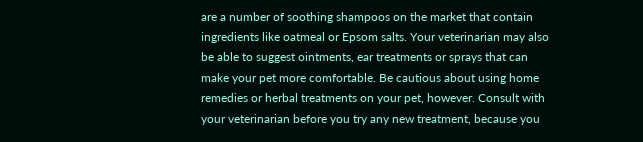are a number of soothing shampoos on the market that contain ingredients like oatmeal or Epsom salts. Your veterinarian may also be able to suggest ointments, ear treatments or sprays that can make your pet more comfortable. Be cautious about using home remedies or herbal treatments on your pet, however. Consult with your veterinarian before you try any new treatment, because you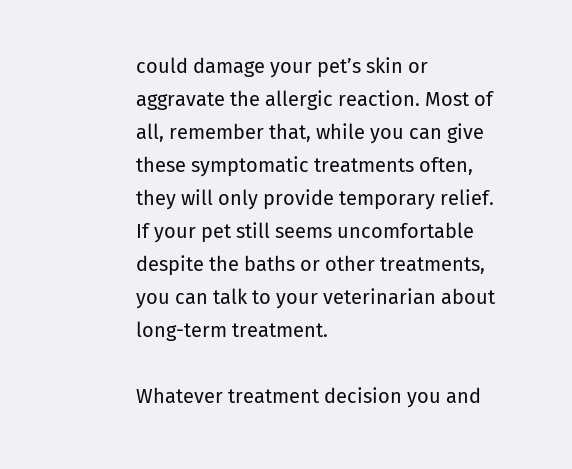could damage your pet’s skin or aggravate the allergic reaction. Most of all, remember that, while you can give these symptomatic treatments often, they will only provide temporary relief. If your pet still seems uncomfortable despite the baths or other treatments, you can talk to your veterinarian about long-term treatment.

Whatever treatment decision you and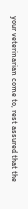your veterinarian come to, rest assured that the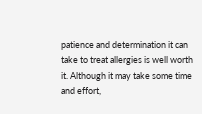patience and determination it can take to treat allergies is well worth it. Although it may take some time and effort,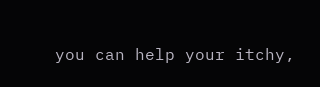you can help your itchy,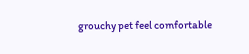grouchy pet feel comfortable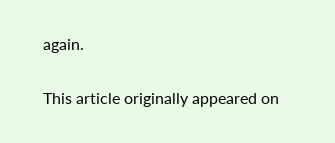again.

This article originally appeared on